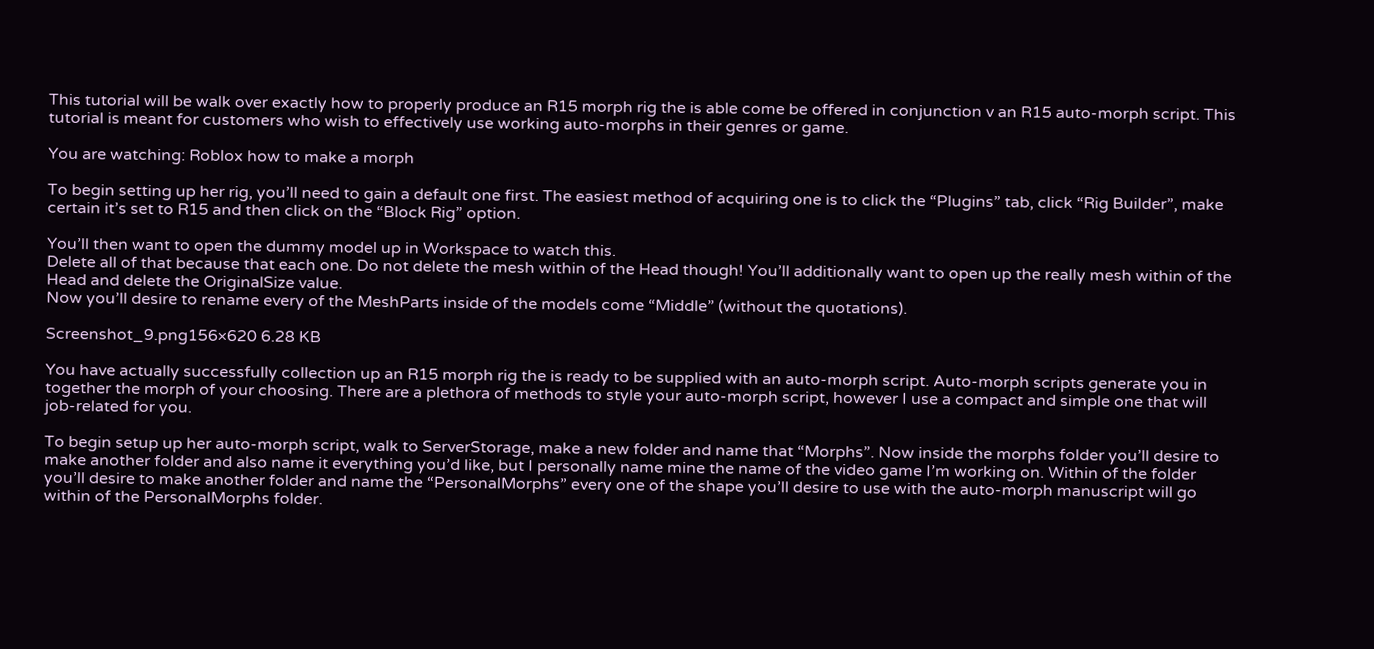This tutorial will be walk over exactly how to properly produce an R15 morph rig the is able come be offered in conjunction v an R15 auto-morph script. This tutorial is meant for customers who wish to effectively use working auto-morphs in their genres or game.

You are watching: Roblox how to make a morph

To begin setting up her rig, you’ll need to gain a default one first. The easiest method of acquiring one is to click the “Plugins” tab, click “Rig Builder”, make certain it’s set to R15 and then click on the “Block Rig” option.

You’ll then want to open the dummy model up in Workspace to watch this.
Delete all of that because that each one. Do not delete the mesh within of the Head though! You’ll additionally want to open up the really mesh within of the Head and delete the OriginalSize value.
Now you’ll desire to rename every of the MeshParts inside of the models come “Middle” (without the quotations).

Screenshot_9.png156×620 6.28 KB

You have actually successfully collection up an R15 morph rig the is ready to be supplied with an auto-morph script. Auto-morph scripts generate you in together the morph of your choosing. There are a plethora of methods to style your auto-morph script, however I use a compact and simple one that will job-related for you.

To begin setup up her auto-morph script, walk to ServerStorage, make a new folder and name that “Morphs”. Now inside the morphs folder you’ll desire to make another folder and also name it everything you’d like, but I personally name mine the name of the video game I’m working on. Within of the folder you’ll desire to make another folder and name the “PersonalMorphs” every one of the shape you’ll desire to use with the auto-morph manuscript will go within of the PersonalMorphs folder.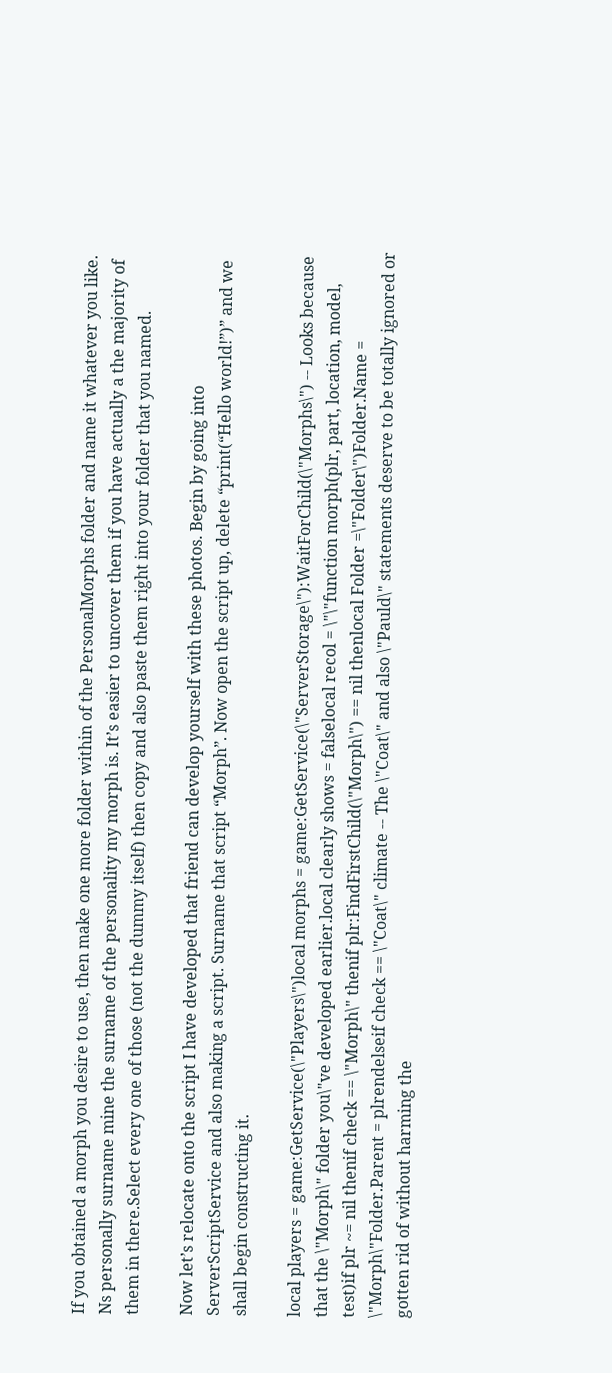If you obtained a morph you desire to use, then make one more folder within of the PersonalMorphs folder and name it whatever you like. Ns personally surname mine the surname of the personality my morph is. It’s easier to uncover them if you have actually a the majority of them in there.Select every one of those (not the dummy itself) then copy and also paste them right into your folder that you named.

Now let’s relocate onto the script I have developed that friend can develop yourself with these photos. Begin by going into ServerScriptService and also making a script. Surname that script “Morph”. Now open the script up, delete “print(“Hello world!”)” and we shall begin constructing it.

local players = game:GetService(\"Players\")local morphs = game:GetService(\"ServerStorage\"):WaitForChild(\"Morphs\") -- Looks because that the \"Morph\" folder you\"ve developed earlier.local clearly shows = falselocal recol = \"\"function morph(plr, part, location, model, test)if plr ~= nil thenif check == \"Morph\" thenif plr:FindFirstChild(\"Morph\") == nil thenlocal Folder =\"Folder\")Folder.Name = \"Morph\"Folder.Parent = plrendelseif check == \"Coat\" climate -- The \"Coat\" and also \"Pauld\" statements deserve to be totally ignored or gotten rid of without harming the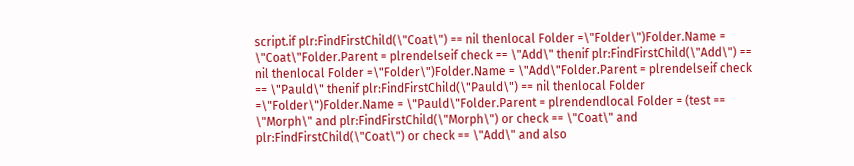script.if plr:FindFirstChild(\"Coat\") == nil thenlocal Folder =\"Folder\")Folder.Name = \"Coat\"Folder.Parent = plrendelseif check == \"Add\" thenif plr:FindFirstChild(\"Add\") == nil thenlocal Folder =\"Folder\")Folder.Name = \"Add\"Folder.Parent = plrendelseif check == \"Pauld\" thenif plr:FindFirstChild(\"Pauld\") == nil thenlocal Folder =\"Folder\")Folder.Name = \"Pauld\"Folder.Parent = plrendendlocal Folder = (test == \"Morph\" and plr:FindFirstChild(\"Morph\") or check == \"Coat\" and plr:FindFirstChild(\"Coat\") or check == \"Add\" and also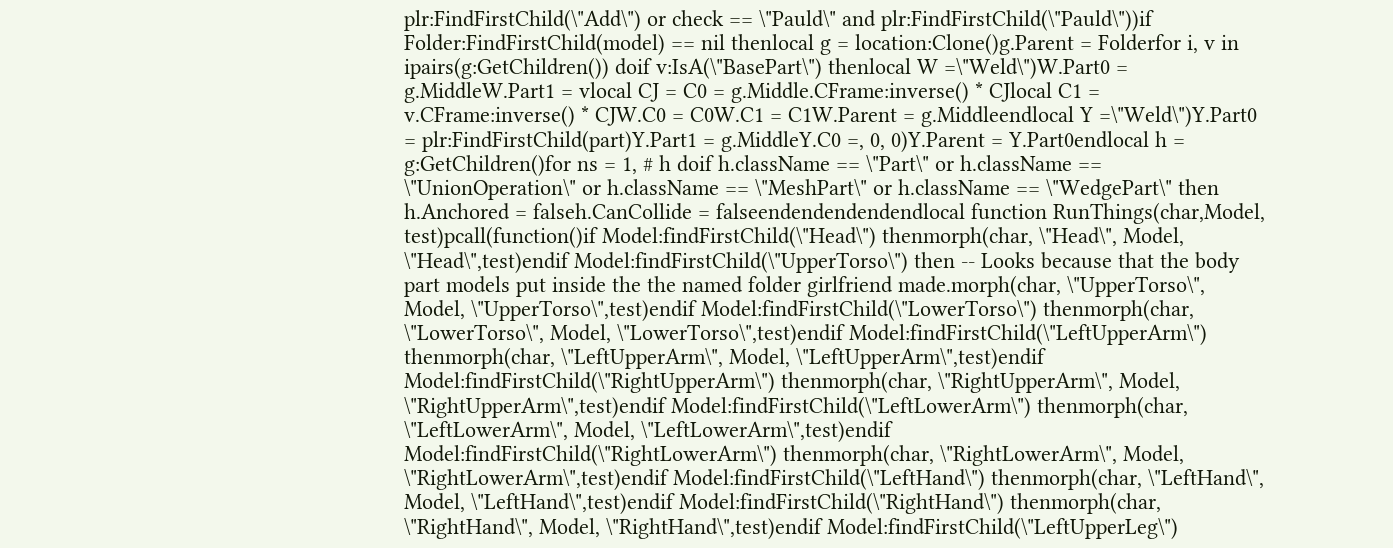plr:FindFirstChild(\"Add\") or check == \"Pauld\" and plr:FindFirstChild(\"Pauld\"))if Folder:FindFirstChild(model) == nil thenlocal g = location:Clone()g.Parent = Folderfor i, v in ipairs(g:GetChildren()) doif v:IsA(\"BasePart\") thenlocal W =\"Weld\")W.Part0 = g.MiddleW.Part1 = vlocal CJ = C0 = g.Middle.CFrame:inverse() * CJlocal C1 = v.CFrame:inverse() * CJW.C0 = C0W.C1 = C1W.Parent = g.Middleendlocal Y =\"Weld\")Y.Part0 = plr:FindFirstChild(part)Y.Part1 = g.MiddleY.C0 =, 0, 0)Y.Parent = Y.Part0endlocal h = g:GetChildren()for ns = 1, # h doif h.className == \"Part\" or h.className == \"UnionOperation\" or h.className == \"MeshPart\" or h.className == \"WedgePart\" then h.Anchored = falseh.CanCollide = falseendendendendendlocal function RunThings(char,Model, test)pcall(function()if Model:findFirstChild(\"Head\") thenmorph(char, \"Head\", Model, \"Head\",test)endif Model:findFirstChild(\"UpperTorso\") then -- Looks because that the body part models put inside the the named folder girlfriend made.morph(char, \"UpperTorso\", Model, \"UpperTorso\",test)endif Model:findFirstChild(\"LowerTorso\") thenmorph(char, \"LowerTorso\", Model, \"LowerTorso\",test)endif Model:findFirstChild(\"LeftUpperArm\") thenmorph(char, \"LeftUpperArm\", Model, \"LeftUpperArm\",test)endif Model:findFirstChild(\"RightUpperArm\") thenmorph(char, \"RightUpperArm\", Model, \"RightUpperArm\",test)endif Model:findFirstChild(\"LeftLowerArm\") thenmorph(char, \"LeftLowerArm\", Model, \"LeftLowerArm\",test)endif Model:findFirstChild(\"RightLowerArm\") thenmorph(char, \"RightLowerArm\", Model, \"RightLowerArm\",test)endif Model:findFirstChild(\"LeftHand\") thenmorph(char, \"LeftHand\", Model, \"LeftHand\",test)endif Model:findFirstChild(\"RightHand\") thenmorph(char, \"RightHand\", Model, \"RightHand\",test)endif Model:findFirstChild(\"LeftUpperLeg\")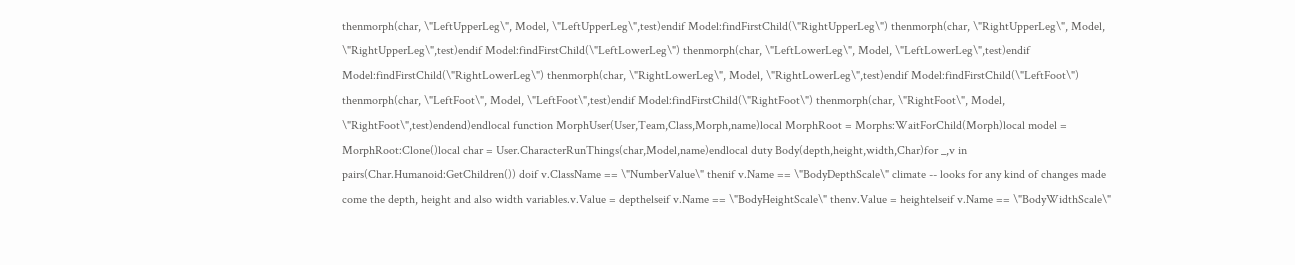thenmorph(char, \"LeftUpperLeg\", Model, \"LeftUpperLeg\",test)endif Model:findFirstChild(\"RightUpperLeg\") thenmorph(char, \"RightUpperLeg\", Model, \"RightUpperLeg\",test)endif Model:findFirstChild(\"LeftLowerLeg\") thenmorph(char, \"LeftLowerLeg\", Model, \"LeftLowerLeg\",test)endif Model:findFirstChild(\"RightLowerLeg\") thenmorph(char, \"RightLowerLeg\", Model, \"RightLowerLeg\",test)endif Model:findFirstChild(\"LeftFoot\") thenmorph(char, \"LeftFoot\", Model, \"LeftFoot\",test)endif Model:findFirstChild(\"RightFoot\") thenmorph(char, \"RightFoot\", Model, \"RightFoot\",test)endend)endlocal function MorphUser(User,Team,Class,Morph,name)local MorphRoot = Morphs:WaitForChild(Morph)local model = MorphRoot:Clone()local char = User.CharacterRunThings(char,Model,name)endlocal duty Body(depth,height,width,Char)for _,v in pairs(Char.Humanoid:GetChildren()) doif v.ClassName == \"NumberValue\" thenif v.Name == \"BodyDepthScale\" climate -- looks for any kind of changes made come the depth, height and also width variables.v.Value = depthelseif v.Name == \"BodyHeightScale\" thenv.Value = heightelseif v.Name == \"BodyWidthScale\"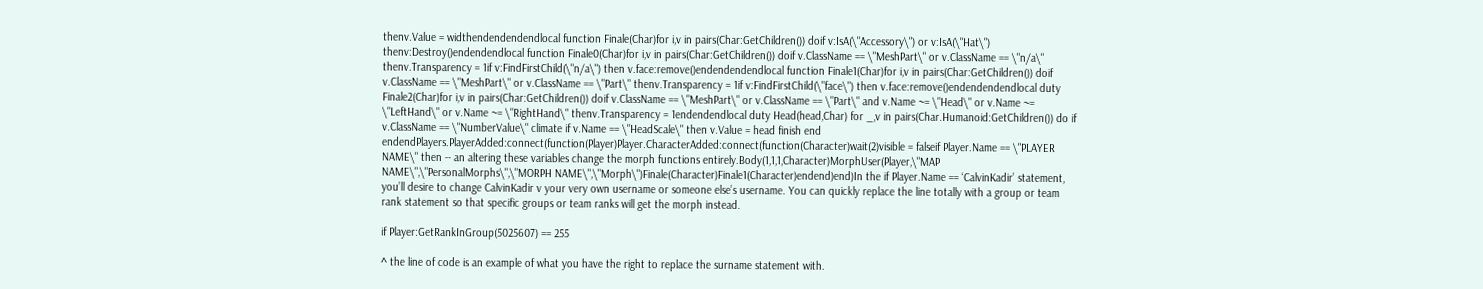thenv.Value = widthendendendendlocal function Finale(Char)for i,v in pairs(Char:GetChildren()) doif v:IsA(\"Accessory\") or v:IsA(\"Hat\") thenv:Destroy()endendendlocal function Finale0(Char)for i,v in pairs(Char:GetChildren()) doif v.ClassName == \"MeshPart\" or v.ClassName == \"n/a\" thenv.Transparency = 1if v:FindFirstChild(\"n/a\") then v.face:remove()endendendendlocal function Finale1(Char)for i,v in pairs(Char:GetChildren()) doif v.ClassName == \"MeshPart\" or v.ClassName == \"Part\" thenv.Transparency = 1if v:FindFirstChild(\"face\") then v.face:remove()endendendendlocal duty Finale2(Char)for i,v in pairs(Char:GetChildren()) doif v.ClassName == \"MeshPart\" or v.ClassName == \"Part\" and v.Name ~= \"Head\" or v.Name ~= \"LeftHand\" or v.Name ~= \"RightHand\" thenv.Transparency = 1endendendlocal duty Head(head,Char) for _,v in pairs(Char.Humanoid:GetChildren()) do if v.ClassName == \"NumberValue\" climate if v.Name == \"HeadScale\" then v.Value = head finish end endendPlayers.PlayerAdded:connect(function(Player)Player.CharacterAdded:connect(function(Character)wait(2)visible = falseif Player.Name == \"PLAYER NAME\" then -- an altering these variables change the morph functions entirely.Body(1,1,1,Character)MorphUser(Player,\"MAP NAME\",\"PersonalMorphs\",\"MORPH NAME\",\"Morph\")Finale(Character)Finale1(Character)endend)end)In the if Player.Name == ‘CalvinKadir’ statement, you’ll desire to change CalvinKadir v your very own username or someone else’s username. You can quickly replace the line totally with a group or team rank statement so that specific groups or team ranks will get the morph instead.

if Player:GetRankInGroup(5025607) == 255

^ the line of code is an example of what you have the right to replace the surname statement with.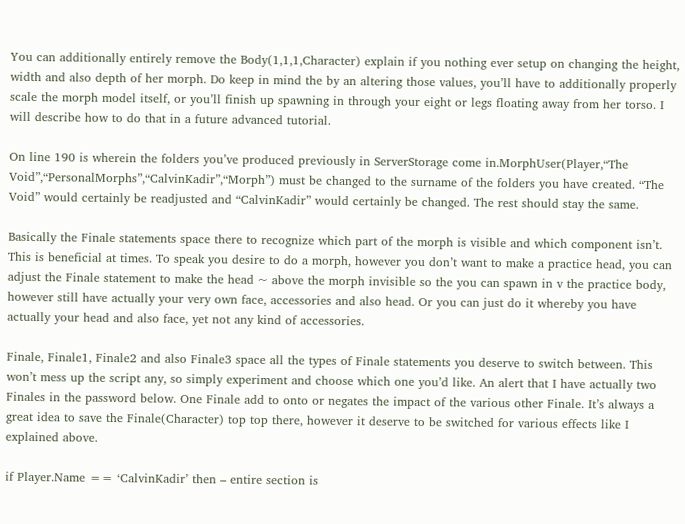You can additionally entirely remove the Body(1,1,1,Character) explain if you nothing ever setup on changing the height, width and also depth of her morph. Do keep in mind the by an altering those values, you’ll have to additionally properly scale the morph model itself, or you’ll finish up spawning in through your eight or legs floating away from her torso. I will describe how to do that in a future advanced tutorial.

On line 190 is wherein the folders you’ve produced previously in ServerStorage come in.MorphUser(Player,“The Void”,“PersonalMorphs”,“CalvinKadir”,“Morph”) must be changed to the surname of the folders you have created. “The Void” would certainly be readjusted and “CalvinKadir” would certainly be changed. The rest should stay the same.

Basically the Finale statements space there to recognize which part of the morph is visible and which component isn’t. This is beneficial at times. To speak you desire to do a morph, however you don’t want to make a practice head, you can adjust the Finale statement to make the head ~ above the morph invisible so the you can spawn in v the practice body, however still have actually your very own face, accessories and also head. Or you can just do it whereby you have actually your head and also face, yet not any kind of accessories.

Finale, Finale1, Finale2 and also Finale3 space all the types of Finale statements you deserve to switch between. This won’t mess up the script any, so simply experiment and choose which one you’d like. An alert that I have actually two Finales in the password below. One Finale add to onto or negates the impact of the various other Finale. It’s always a great idea to save the Finale(Character) top top there, however it deserve to be switched for various effects like I explained above.

if Player.Name == ‘CalvinKadir’ then – entire section is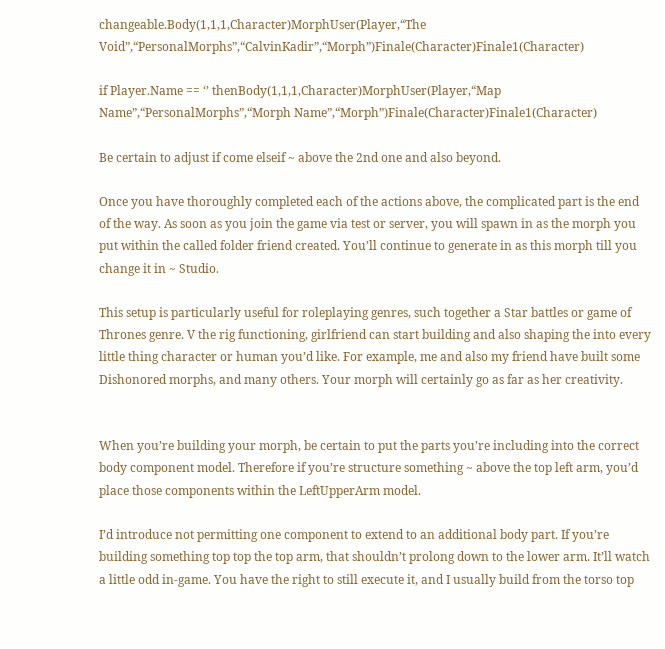changeable.Body(1,1,1,Character)MorphUser(Player,“The Void”,“PersonalMorphs”,“CalvinKadir”,“Morph”)Finale(Character)Finale1(Character)

if Player.Name == ‘’ thenBody(1,1,1,Character)MorphUser(Player,“Map Name”,“PersonalMorphs”,“Morph Name”,“Morph”)Finale(Character)Finale1(Character)

Be certain to adjust if come elseif ~ above the 2nd one and also beyond.

Once you have thoroughly completed each of the actions above, the complicated part is the end of the way. As soon as you join the game via test or server, you will spawn in as the morph you put within the called folder friend created. You’ll continue to generate in as this morph till you change it in ~ Studio.

This setup is particularly useful for roleplaying genres, such together a Star battles or game of Thrones genre. V the rig functioning, girlfriend can start building and also shaping the into every little thing character or human you’d like. For example, me and also my friend have built some Dishonored morphs, and many others. Your morph will certainly go as far as her creativity.


When you’re building your morph, be certain to put the parts you’re including into the correct body component model. Therefore if you’re structure something ~ above the top left arm, you’d place those components within the LeftUpperArm model.

I’d introduce not permitting one component to extend to an additional body part. If you’re building something top top the top arm, that shouldn’t prolong down to the lower arm. It’ll watch a little odd in-game. You have the right to still execute it, and I usually build from the torso top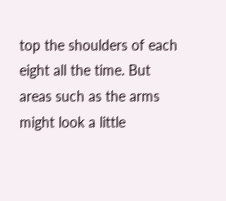top the shoulders of each eight all the time. But areas such as the arms might look a little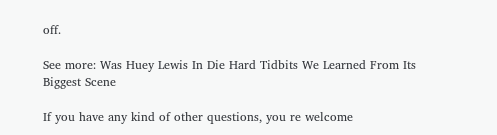off.

See more: Was Huey Lewis In Die Hard Tidbits We Learned From Its Biggest Scene

If you have any kind of other questions, you re welcome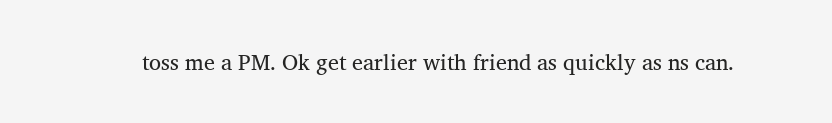toss me a PM. Ok get earlier with friend as quickly as ns can.